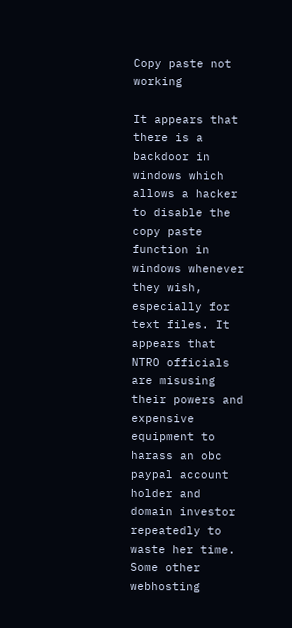Copy paste not working

It appears that there is a backdoor in windows which allows a hacker to disable the copy paste function in windows whenever they wish, especially for text files. It appears that NTRO officials are misusing their powers and expensive equipment to harass an obc paypal account holder and domain investor repeatedly to waste her time.
Some other webhosting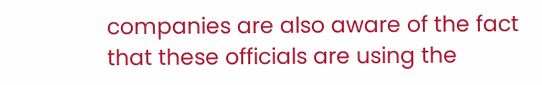companies are also aware of the fact that these officials are using the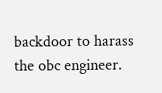backdoor to harass the obc engineer.